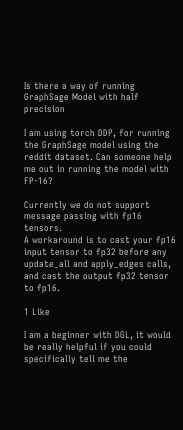Is there a way of running GraphSage Model with half precision

I am using torch DDP, for running the GraphSage model using the reddit dataset. Can someone help me out in running the model with FP-16?

Currently we do not support message passing with fp16 tensors.
A workaround is to cast your fp16 input tensor to fp32 before any update_all and apply_edges calls, and cast the output fp32 tensor to fp16.

1 Like

I am a beginner with DGL, it would be really helpful if you could specifically tell me the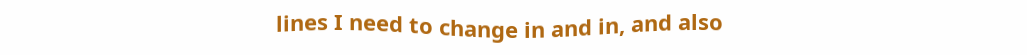lines I need to change in and in, and also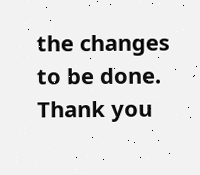the changes to be done.
Thank you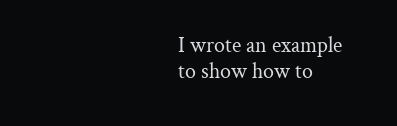I wrote an example to show how to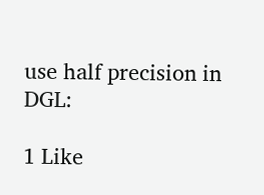use half precision in DGL:

1 Like